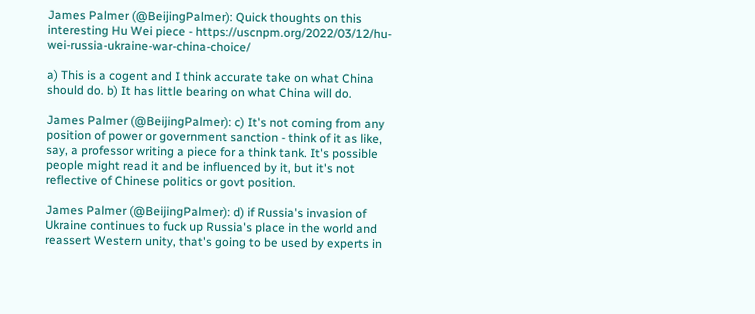James Palmer (@BeijingPalmer): Quick thoughts on this interesting Hu Wei piece - https://uscnpm.org/2022/03/12/hu-wei-russia-ukraine-war-china-choice/

a) This is a cogent and I think accurate take on what China should do. b) It has little bearing on what China will do.

James Palmer (@BeijingPalmer): c) It's not coming from any position of power or government sanction - think of it as like, say, a professor writing a piece for a think tank. It's possible people might read it and be influenced by it, but it's not reflective of Chinese politics or govt position.

James Palmer (@BeijingPalmer): d) if Russia's invasion of Ukraine continues to fuck up Russia's place in the world and reassert Western unity, that's going to be used by experts in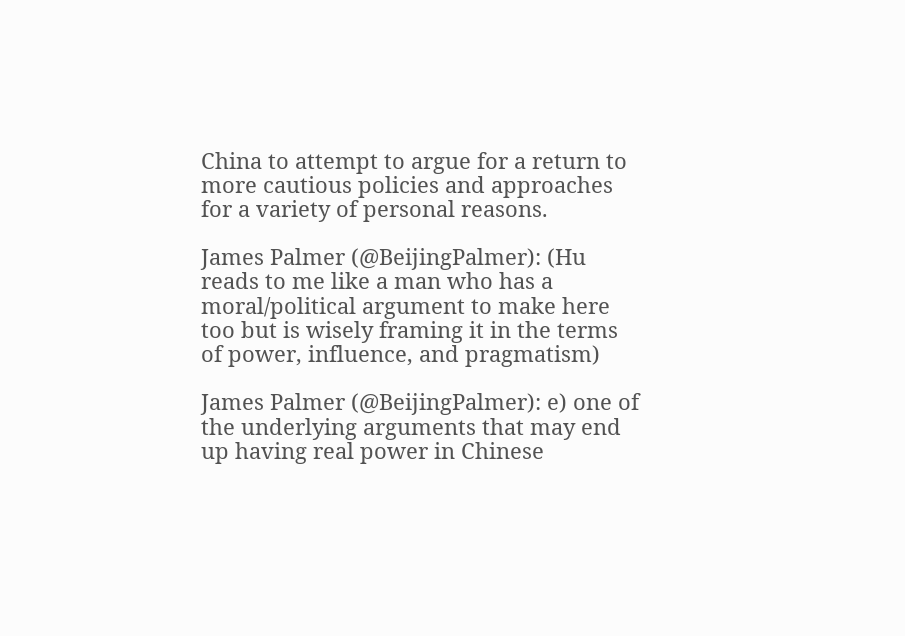China to attempt to argue for a return to more cautious policies and approaches for a variety of personal reasons.

James Palmer (@BeijingPalmer): (Hu reads to me like a man who has a moral/political argument to make here too but is wisely framing it in the terms of power, influence, and pragmatism)

James Palmer (@BeijingPalmer): e) one of the underlying arguments that may end up having real power in Chinese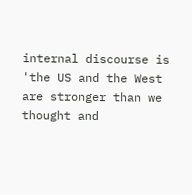internal discourse is 'the US and the West are stronger than we thought and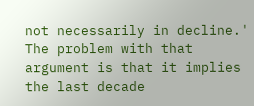not necessarily in decline.' The problem with that argument is that it implies the last decade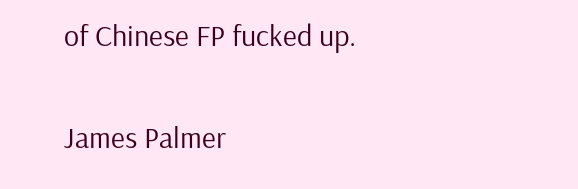of Chinese FP fucked up.

James Palmer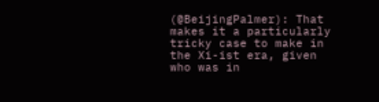(@BeijingPalmer): That makes it a particularly tricky case to make in the Xi-ist era, given who was in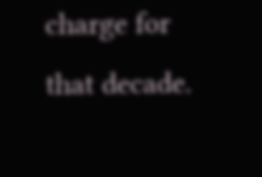charge for that decade.